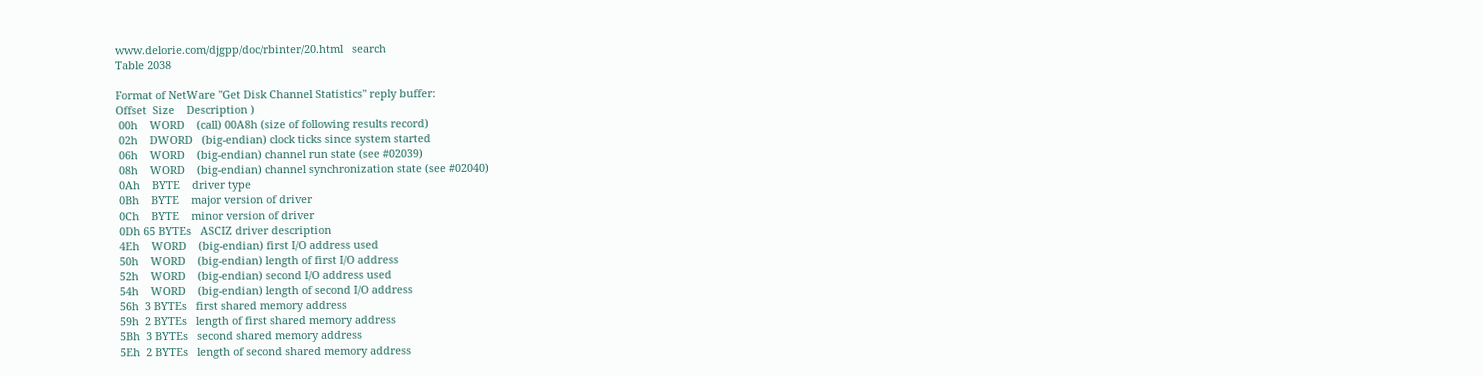www.delorie.com/djgpp/doc/rbinter/20.html   search
Table 2038

Format of NetWare "Get Disk Channel Statistics" reply buffer:
Offset  Size    Description )
 00h    WORD    (call) 00A8h (size of following results record)
 02h    DWORD   (big-endian) clock ticks since system started
 06h    WORD    (big-endian) channel run state (see #02039)
 08h    WORD    (big-endian) channel synchronization state (see #02040)
 0Ah    BYTE    driver type
 0Bh    BYTE    major version of driver
 0Ch    BYTE    minor version of driver
 0Dh 65 BYTEs   ASCIZ driver description
 4Eh    WORD    (big-endian) first I/O address used
 50h    WORD    (big-endian) length of first I/O address
 52h    WORD    (big-endian) second I/O address used
 54h    WORD    (big-endian) length of second I/O address
 56h  3 BYTEs   first shared memory address
 59h  2 BYTEs   length of first shared memory address
 5Bh  3 BYTEs   second shared memory address
 5Eh  2 BYTEs   length of second shared memory address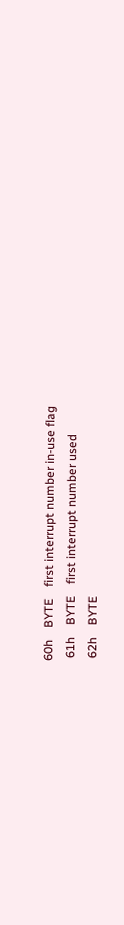60h    BYTE    first interrupt number in-use flag
 61h    BYTE    first interrupt number used
 62h    BYTE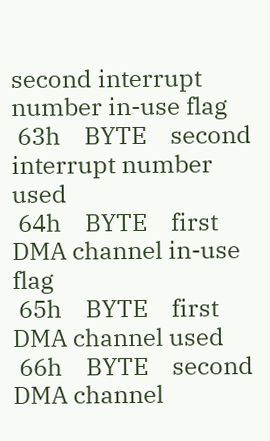second interrupt number in-use flag
 63h    BYTE    second interrupt number used
 64h    BYTE    first DMA channel in-use flag
 65h    BYTE    first DMA channel used
 66h    BYTE    second DMA channel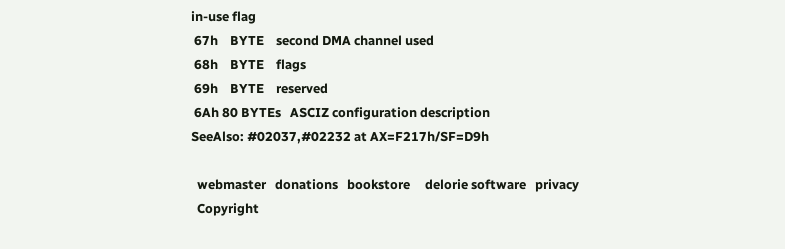in-use flag
 67h    BYTE    second DMA channel used
 68h    BYTE    flags
 69h    BYTE    reserved
 6Ah 80 BYTEs   ASCIZ configuration description
SeeAlso: #02037,#02232 at AX=F217h/SF=D9h

  webmaster   donations   bookstore     delorie software   privacy
  Copyright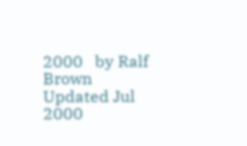2000   by Ralf Brown     Updated Jul 2000